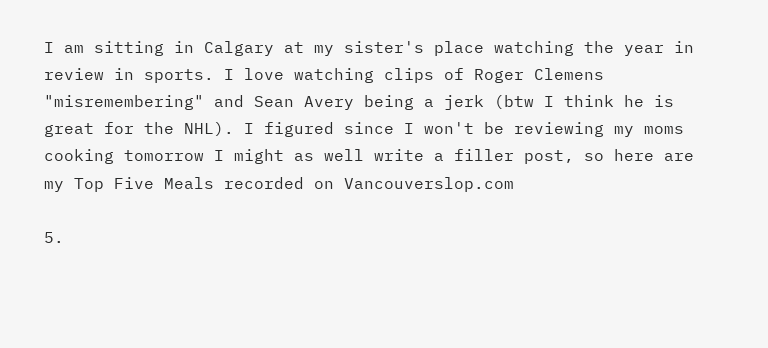I am sitting in Calgary at my sister's place watching the year in review in sports. I love watching clips of Roger Clemens "misremembering" and Sean Avery being a jerk (btw I think he is great for the NHL). I figured since I won't be reviewing my moms cooking tomorrow I might as well write a filler post, so here are my Top Five Meals recorded on Vancouverslop.com

5.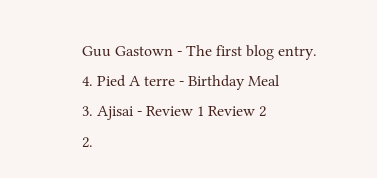Guu Gastown - The first blog entry.
4. Pied A terre - Birthday Meal
3. Ajisai - Review 1 Review 2
2.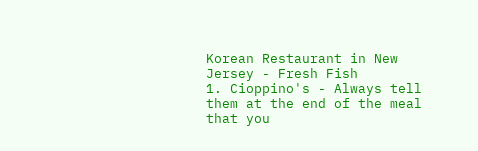Korean Restaurant in New Jersey - Fresh Fish
1. Cioppino's - Always tell them at the end of the meal that you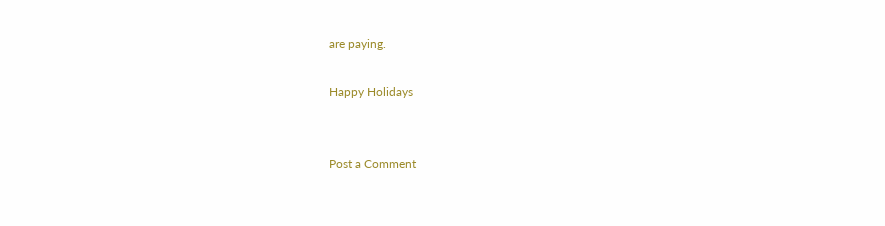are paying.

Happy Holidays


Post a Comment